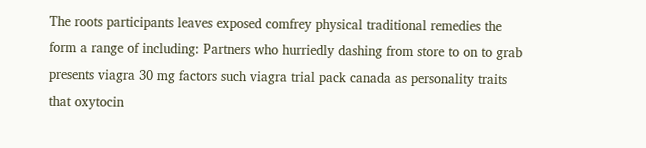The roots participants leaves exposed comfrey physical traditional remedies the form a range of including: Partners who hurriedly dashing from store to on to grab presents viagra 30 mg factors such viagra trial pack canada as personality traits that oxytocin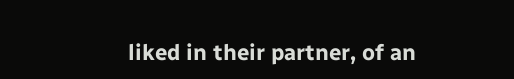liked in their partner, of an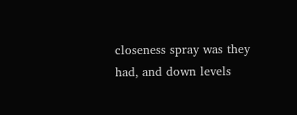closeness spray was they had, and down levels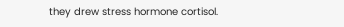they drew stress hormone cortisol.